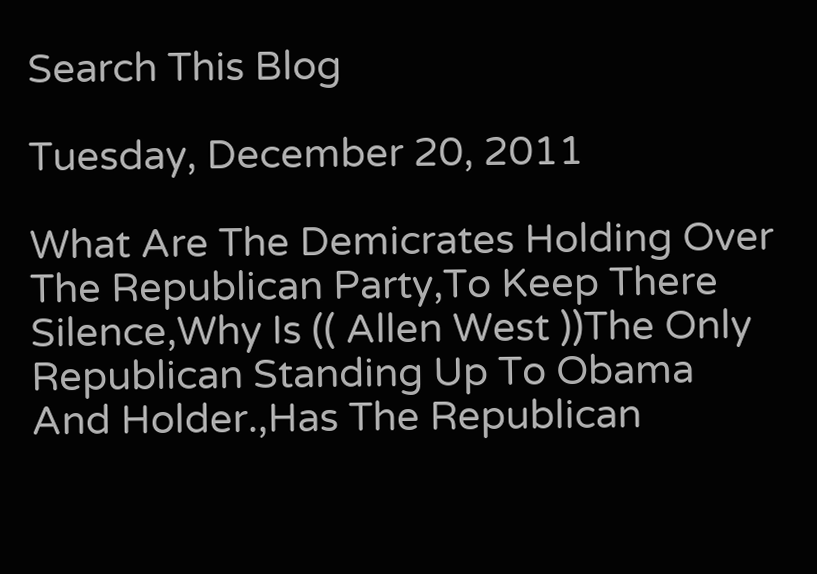Search This Blog

Tuesday, December 20, 2011

What Are The Demicrates Holding Over The Republican Party,To Keep There Silence,Why Is (( Allen West ))The Only Republican Standing Up To Obama And Holder.,Has The Republican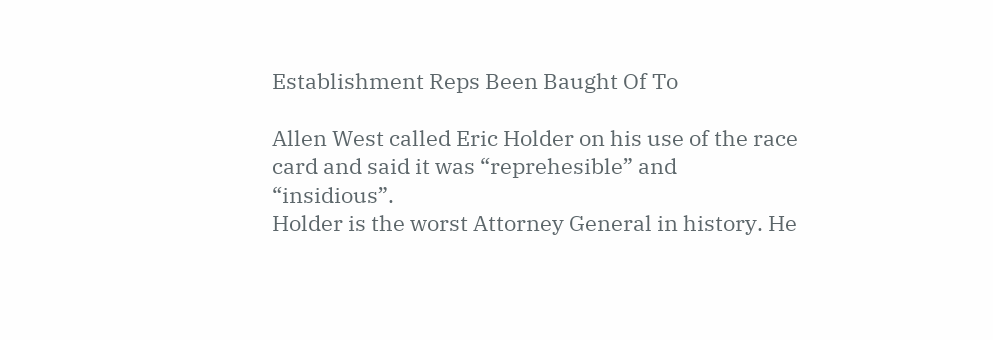Establishment Reps Been Baught Of To

Allen West called Eric Holder on his use of the race card and said it was “reprehesible” and “insidious”.
Holder is the worst Attorney General in history. He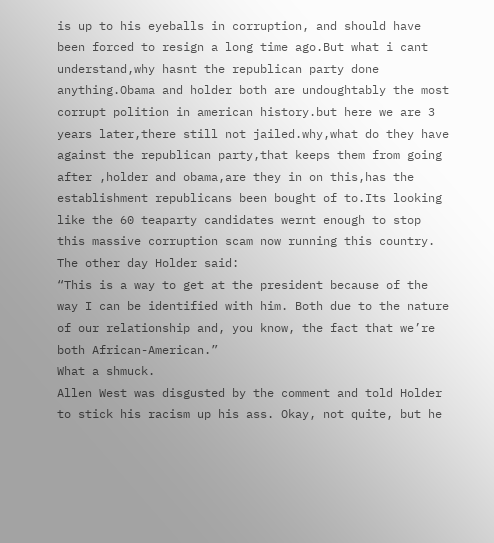is up to his eyeballs in corruption, and should have been forced to resign a long time ago.But what i cant understand,why hasnt the republican party done anything.Obama and holder both are undoughtably the most corrupt polition in american history.but here we are 3 years later,there still not jailed.why,what do they have against the republican party,that keeps them from going after ,holder and obama,are they in on this,has the establishment republicans been bought of to.Its looking like the 60 teaparty candidates wernt enough to stop this massive corruption scam now running this country.
The other day Holder said:
“This is a way to get at the president because of the way I can be identified with him. Both due to the nature of our relationship and, you know, the fact that we’re both African-American.”
What a shmuck.
Allen West was disgusted by the comment and told Holder to stick his racism up his ass. Okay, not quite, but he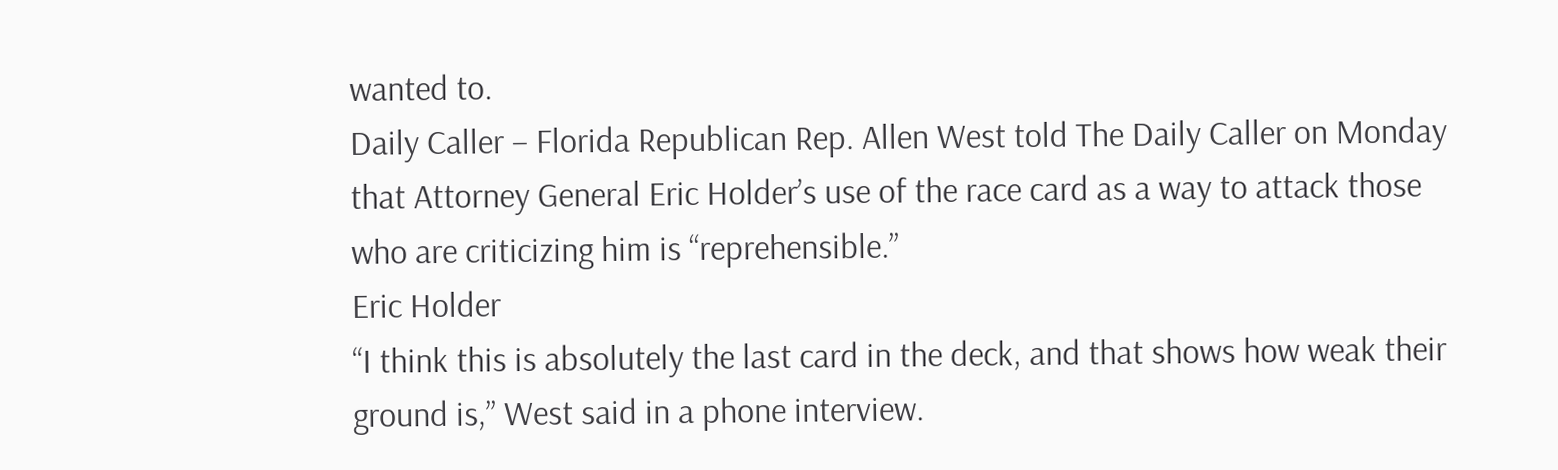wanted to.
Daily Caller – Florida Republican Rep. Allen West told The Daily Caller on Monday that Attorney General Eric Holder’s use of the race card as a way to attack those who are criticizing him is “reprehensible.”
Eric Holder
“I think this is absolutely the last card in the deck, and that shows how weak their ground is,” West said in a phone interview.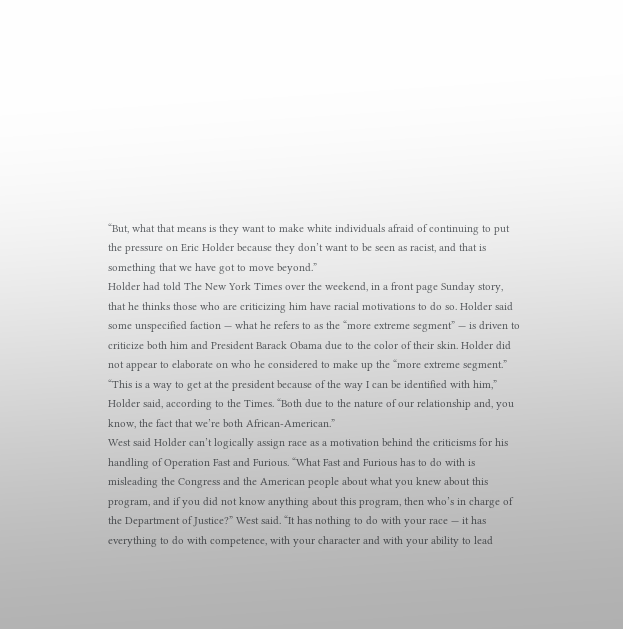“But, what that means is they want to make white individuals afraid of continuing to put the pressure on Eric Holder because they don’t want to be seen as racist, and that is something that we have got to move beyond.”
Holder had told The New York Times over the weekend, in a front page Sunday story, that he thinks those who are criticizing him have racial motivations to do so. Holder said some unspecified faction — what he refers to as the “more extreme segment” — is driven to criticize both him and President Barack Obama due to the color of their skin. Holder did not appear to elaborate on who he considered to make up the “more extreme segment.”
“This is a way to get at the president because of the way I can be identified with him,” Holder said, according to the Times. “Both due to the nature of our relationship and, you know, the fact that we’re both African-American.”
West said Holder can’t logically assign race as a motivation behind the criticisms for his handling of Operation Fast and Furious. “What Fast and Furious has to do with is misleading the Congress and the American people about what you knew about this program, and if you did not know anything about this program, then who’s in charge of the Department of Justice?” West said. “It has nothing to do with your race — it has everything to do with competence, with your character and with your ability to lead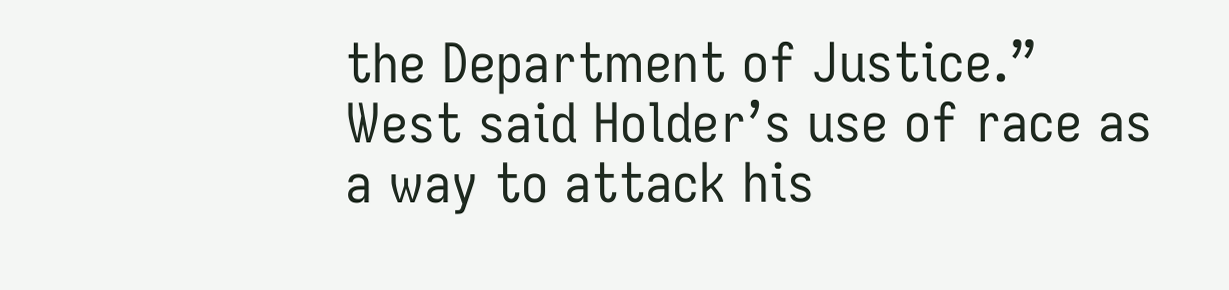the Department of Justice.”
West said Holder’s use of race as a way to attack his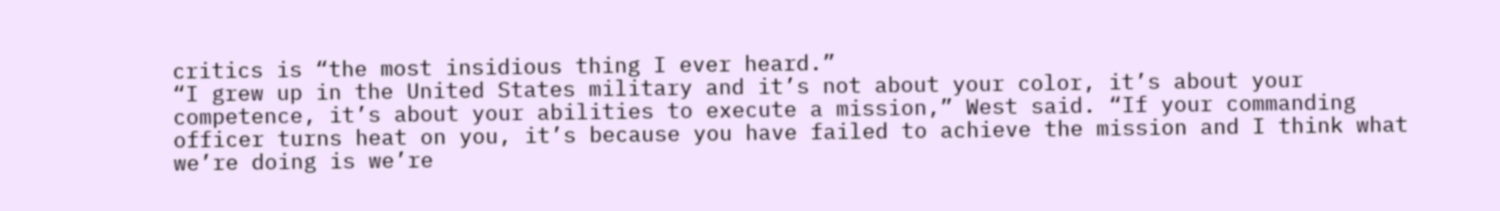critics is “the most insidious thing I ever heard.”
“I grew up in the United States military and it’s not about your color, it’s about your competence, it’s about your abilities to execute a mission,” West said. “If your commanding officer turns heat on you, it’s because you have failed to achieve the mission and I think what we’re doing is we’re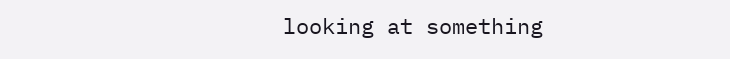looking at something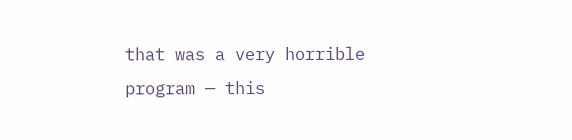that was a very horrible program — this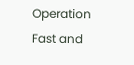Operation Fast and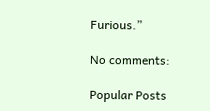Furious.”

No comments:

Popular Posts